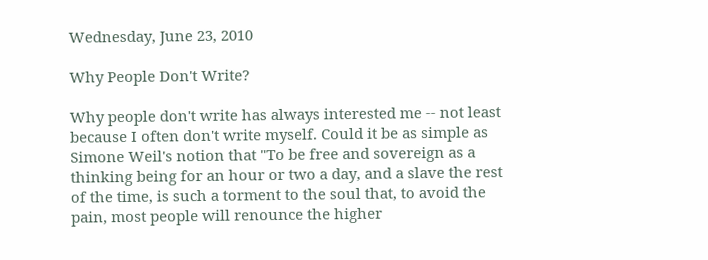Wednesday, June 23, 2010

Why People Don't Write?

Why people don't write has always interested me -- not least because I often don't write myself. Could it be as simple as Simone Weil's notion that "To be free and sovereign as a thinking being for an hour or two a day, and a slave the rest of the time, is such a torment to the soul that, to avoid the pain, most people will renounce the higher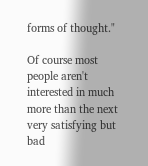forms of thought."

Of course most people aren't interested in much more than the next very satisfying but bad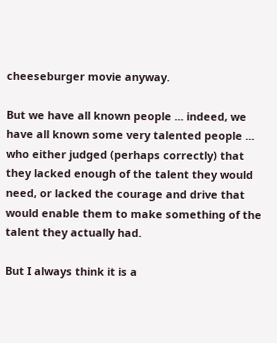cheeseburger movie anyway.

But we have all known people ... indeed, we have all known some very talented people ... who either judged (perhaps correctly) that they lacked enough of the talent they would need, or lacked the courage and drive that would enable them to make something of the talent they actually had.

But I always think it is a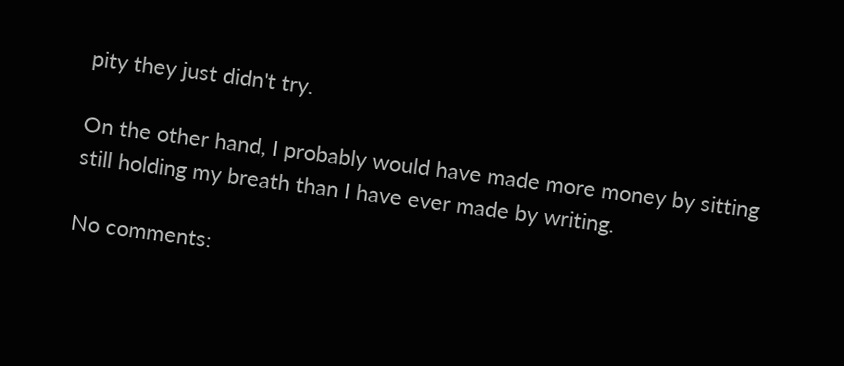pity they just didn't try.

On the other hand, I probably would have made more money by sitting still holding my breath than I have ever made by writing.

No comments: